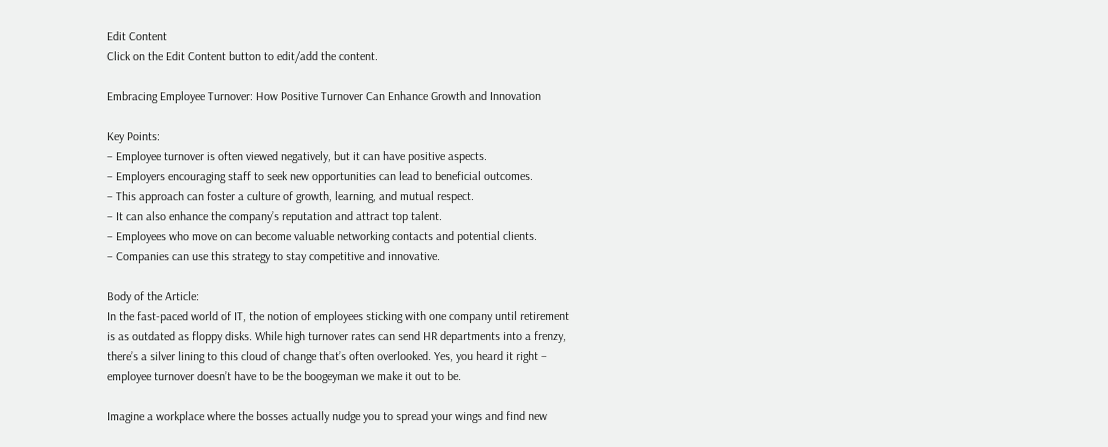Edit Content
Click on the Edit Content button to edit/add the content.

Embracing Employee Turnover: How Positive Turnover Can Enhance Growth and Innovation

Key Points:
– Employee turnover is often viewed negatively, but it can have positive aspects.
– Employers encouraging staff to seek new opportunities can lead to beneficial outcomes.
– This approach can foster a culture of growth, learning, and mutual respect.
– It can also enhance the company’s reputation and attract top talent.
– Employees who move on can become valuable networking contacts and potential clients.
– Companies can use this strategy to stay competitive and innovative.

Body of the Article:
In the fast-paced world of IT, the notion of employees sticking with one company until retirement is as outdated as floppy disks. While high turnover rates can send HR departments into a frenzy, there’s a silver lining to this cloud of change that’s often overlooked. Yes, you heard it right – employee turnover doesn’t have to be the boogeyman we make it out to be.

Imagine a workplace where the bosses actually nudge you to spread your wings and find new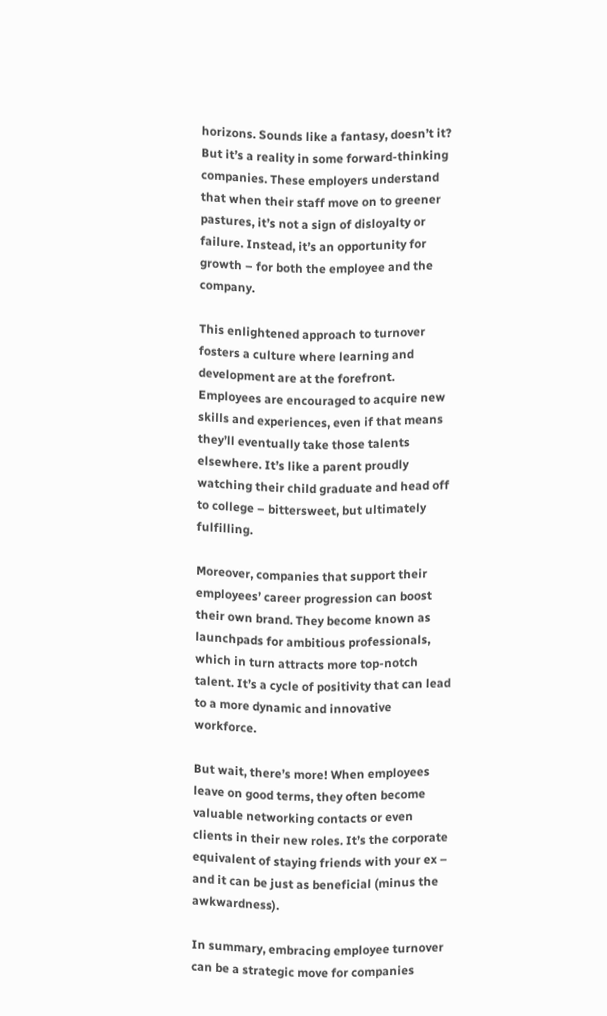horizons. Sounds like a fantasy, doesn’t it? But it’s a reality in some forward-thinking companies. These employers understand that when their staff move on to greener pastures, it’s not a sign of disloyalty or failure. Instead, it’s an opportunity for growth – for both the employee and the company.

This enlightened approach to turnover fosters a culture where learning and development are at the forefront. Employees are encouraged to acquire new skills and experiences, even if that means they’ll eventually take those talents elsewhere. It’s like a parent proudly watching their child graduate and head off to college – bittersweet, but ultimately fulfilling.

Moreover, companies that support their employees’ career progression can boost their own brand. They become known as launchpads for ambitious professionals, which in turn attracts more top-notch talent. It’s a cycle of positivity that can lead to a more dynamic and innovative workforce.

But wait, there’s more! When employees leave on good terms, they often become valuable networking contacts or even clients in their new roles. It’s the corporate equivalent of staying friends with your ex – and it can be just as beneficial (minus the awkwardness).

In summary, embracing employee turnover can be a strategic move for companies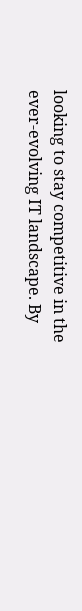looking to stay competitive in the ever-evolving IT landscape. By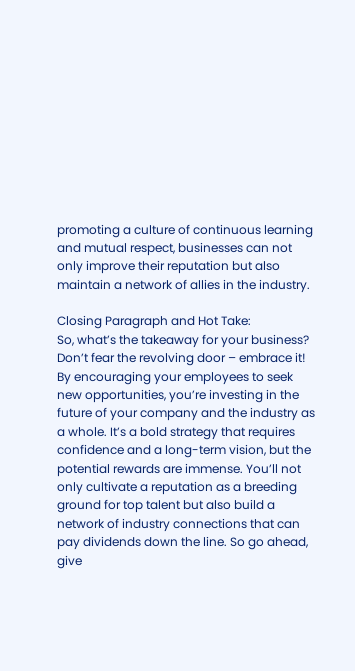promoting a culture of continuous learning and mutual respect, businesses can not only improve their reputation but also maintain a network of allies in the industry.

Closing Paragraph and Hot Take:
So, what’s the takeaway for your business? Don’t fear the revolving door – embrace it! By encouraging your employees to seek new opportunities, you’re investing in the future of your company and the industry as a whole. It’s a bold strategy that requires confidence and a long-term vision, but the potential rewards are immense. You’ll not only cultivate a reputation as a breeding ground for top talent but also build a network of industry connections that can pay dividends down the line. So go ahead, give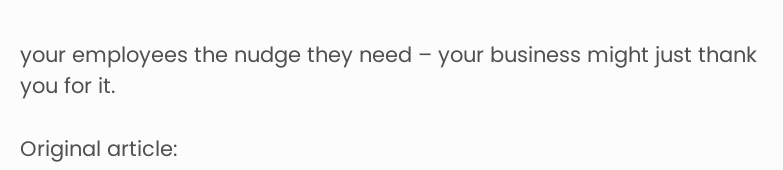your employees the nudge they need – your business might just thank you for it.

Original article: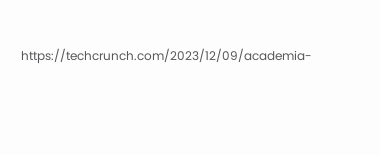https://techcrunch.com/2023/12/09/academia-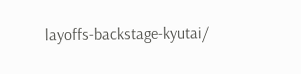layoffs-backstage-kyutai/